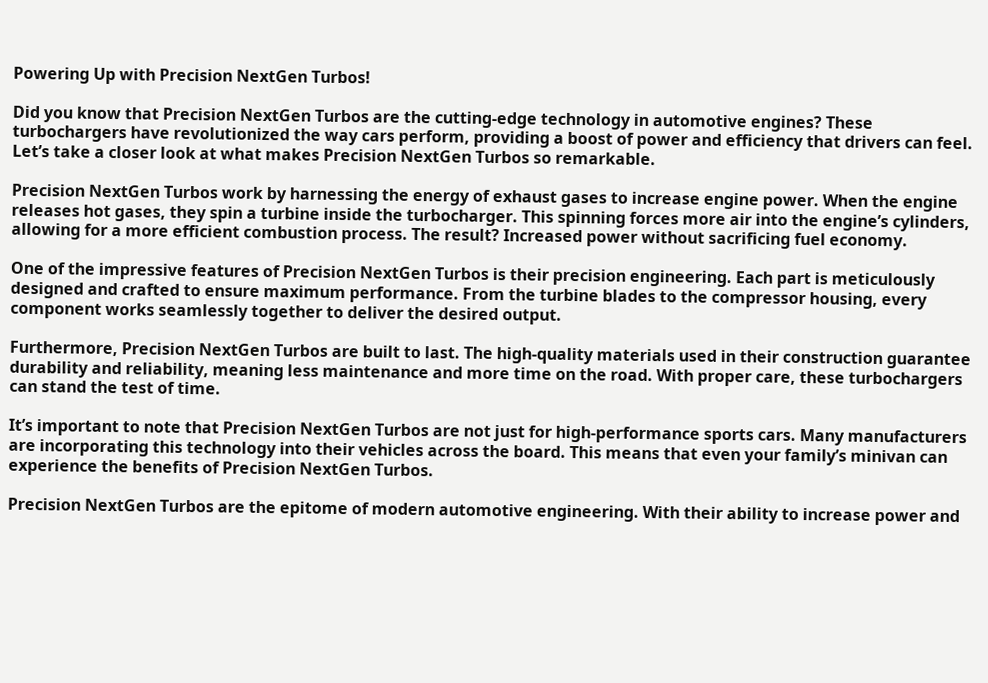Powering Up with Precision NextGen Turbos!

Did you know that Precision NextGen Turbos are the cutting-edge technology in automotive engines? These turbochargers have revolutionized the way cars perform, providing a boost of power and efficiency that drivers can feel. Let’s take a closer look at what makes Precision NextGen Turbos so remarkable.

Precision NextGen Turbos work by harnessing the energy of exhaust gases to increase engine power. When the engine releases hot gases, they spin a turbine inside the turbocharger. This spinning forces more air into the engine’s cylinders, allowing for a more efficient combustion process. The result? Increased power without sacrificing fuel economy.

One of the impressive features of Precision NextGen Turbos is their precision engineering. Each part is meticulously designed and crafted to ensure maximum performance. From the turbine blades to the compressor housing, every component works seamlessly together to deliver the desired output.

Furthermore, Precision NextGen Turbos are built to last. The high-quality materials used in their construction guarantee durability and reliability, meaning less maintenance and more time on the road. With proper care, these turbochargers can stand the test of time.

It’s important to note that Precision NextGen Turbos are not just for high-performance sports cars. Many manufacturers are incorporating this technology into their vehicles across the board. This means that even your family’s minivan can experience the benefits of Precision NextGen Turbos.

Precision NextGen Turbos are the epitome of modern automotive engineering. With their ability to increase power and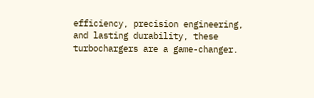efficiency, precision engineering, and lasting durability, these turbochargers are a game-changer.